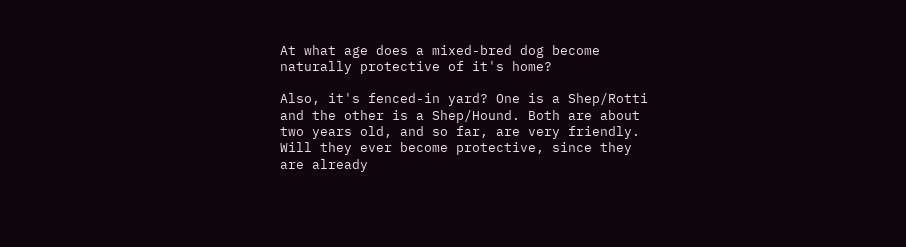At what age does a mixed-bred dog become naturally protective of it's home?

Also, it's fenced-in yard? One is a Shep/Rotti and the other is a Shep/Hound. Both are about two years old, and so far, are very friendly. Will they ever become protective, since they are already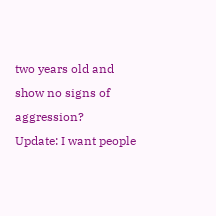two years old and show no signs of aggression?
Update: I want people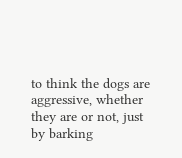to think the dogs are aggressive, whether they are or not, just by barking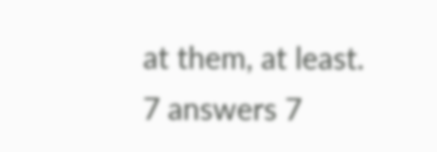at them, at least.
7 answers 7